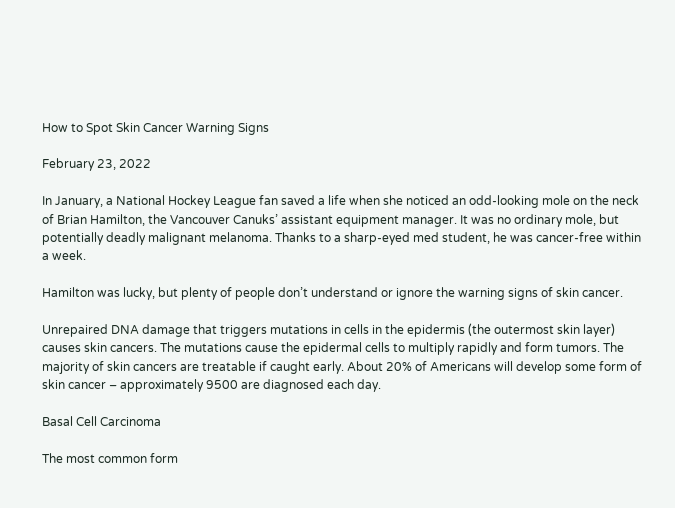How to Spot Skin Cancer Warning Signs

February 23, 2022

In January, a National Hockey League fan saved a life when she noticed an odd-looking mole on the neck of Brian Hamilton, the Vancouver Canuks’ assistant equipment manager. It was no ordinary mole, but potentially deadly malignant melanoma. Thanks to a sharp-eyed med student, he was cancer-free within a week.

Hamilton was lucky, but plenty of people don’t understand or ignore the warning signs of skin cancer.

Unrepaired DNA damage that triggers mutations in cells in the epidermis (the outermost skin layer) causes skin cancers. The mutations cause the epidermal cells to multiply rapidly and form tumors. The majority of skin cancers are treatable if caught early. About 20% of Americans will develop some form of skin cancer – approximately 9500 are diagnosed each day.

Basal Cell Carcinoma

The most common form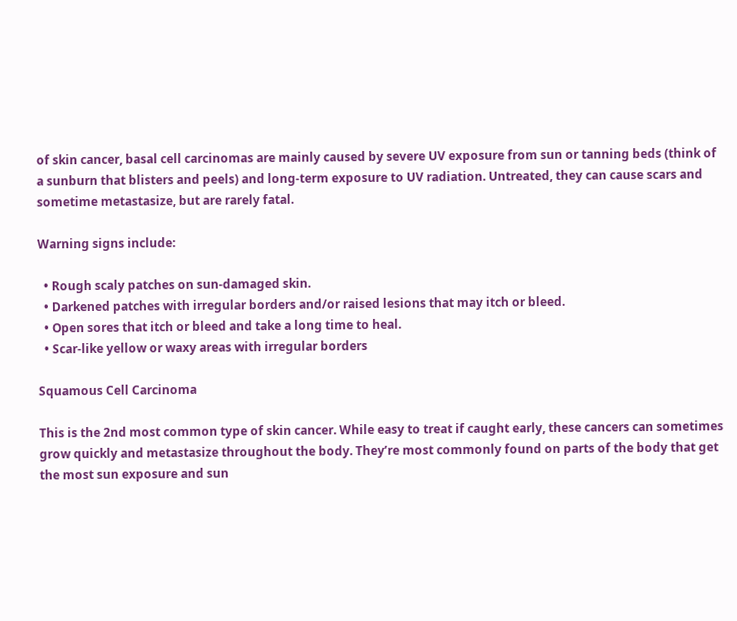of skin cancer, basal cell carcinomas are mainly caused by severe UV exposure from sun or tanning beds (think of a sunburn that blisters and peels) and long-term exposure to UV radiation. Untreated, they can cause scars and sometime metastasize, but are rarely fatal.

Warning signs include:

  • Rough scaly patches on sun-damaged skin.
  • Darkened patches with irregular borders and/or raised lesions that may itch or bleed.
  • Open sores that itch or bleed and take a long time to heal.
  • Scar-like yellow or waxy areas with irregular borders

Squamous Cell Carcinoma

This is the 2nd most common type of skin cancer. While easy to treat if caught early, these cancers can sometimes grow quickly and metastasize throughout the body. They’re most commonly found on parts of the body that get the most sun exposure and sun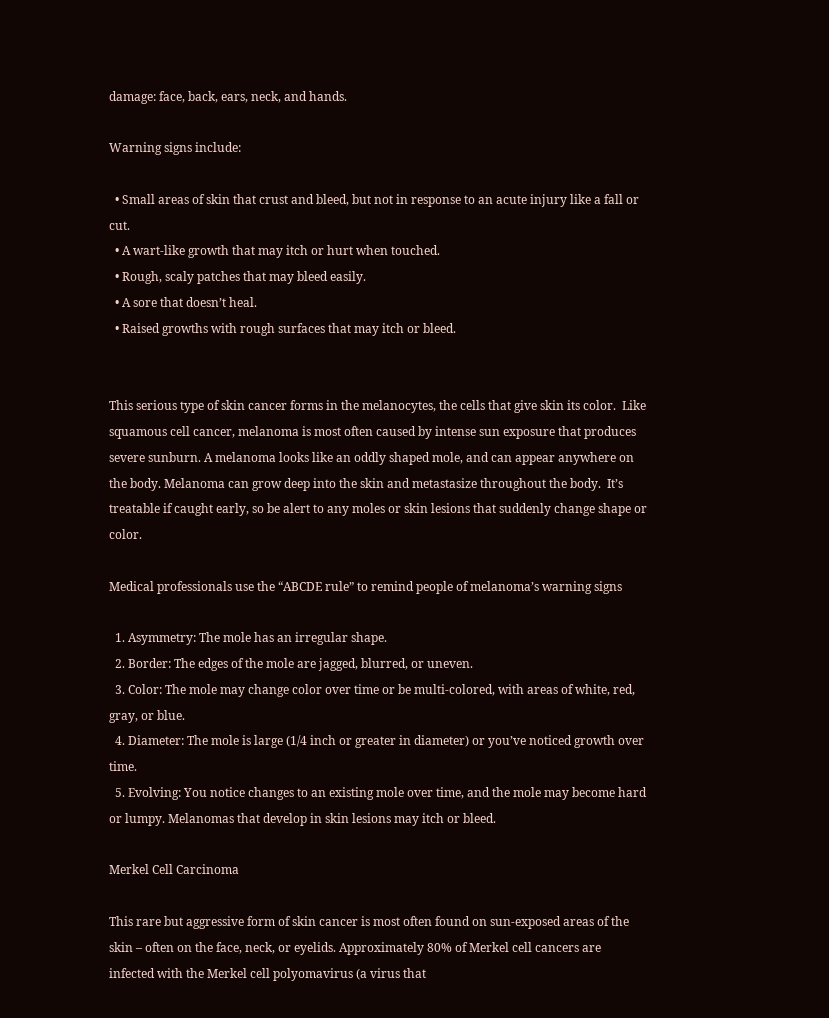damage: face, back, ears, neck, and hands.

Warning signs include:

  • Small areas of skin that crust and bleed, but not in response to an acute injury like a fall or cut.
  • A wart-like growth that may itch or hurt when touched.
  • Rough, scaly patches that may bleed easily.
  • A sore that doesn’t heal.
  • Raised growths with rough surfaces that may itch or bleed.


This serious type of skin cancer forms in the melanocytes, the cells that give skin its color.  Like squamous cell cancer, melanoma is most often caused by intense sun exposure that produces severe sunburn. A melanoma looks like an oddly shaped mole, and can appear anywhere on the body. Melanoma can grow deep into the skin and metastasize throughout the body.  It’s treatable if caught early, so be alert to any moles or skin lesions that suddenly change shape or color.

Medical professionals use the “ABCDE rule” to remind people of melanoma’s warning signs

  1. Asymmetry: The mole has an irregular shape.
  2. Border: The edges of the mole are jagged, blurred, or uneven.
  3. Color: The mole may change color over time or be multi-colored, with areas of white, red, gray, or blue.
  4. Diameter: The mole is large (1/4 inch or greater in diameter) or you’ve noticed growth over time.
  5. Evolving: You notice changes to an existing mole over time, and the mole may become hard or lumpy. Melanomas that develop in skin lesions may itch or bleed.

Merkel Cell Carcinoma

This rare but aggressive form of skin cancer is most often found on sun-exposed areas of the skin – often on the face, neck, or eyelids. Approximately 80% of Merkel cell cancers are infected with the Merkel cell polyomavirus (a virus that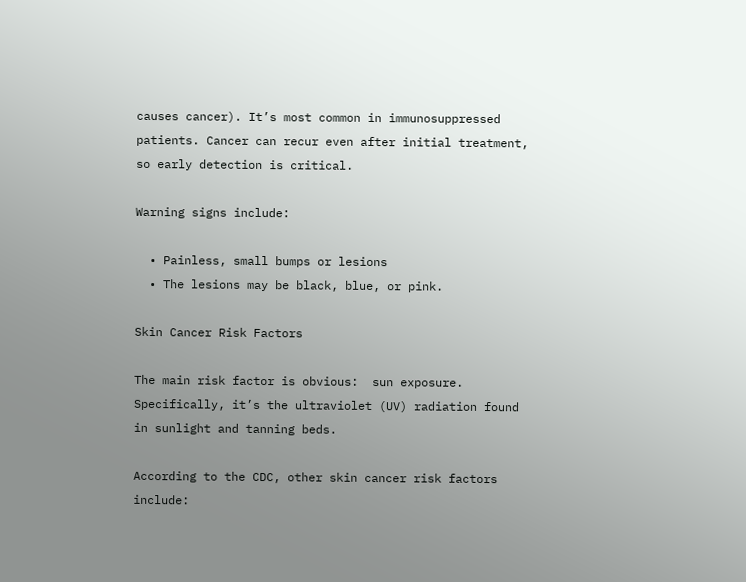causes cancer). It’s most common in immunosuppressed patients. Cancer can recur even after initial treatment, so early detection is critical.

Warning signs include:

  • Painless, small bumps or lesions
  • The lesions may be black, blue, or pink.

Skin Cancer Risk Factors

The main risk factor is obvious:  sun exposure.  Specifically, it’s the ultraviolet (UV) radiation found in sunlight and tanning beds.

According to the CDC, other skin cancer risk factors include: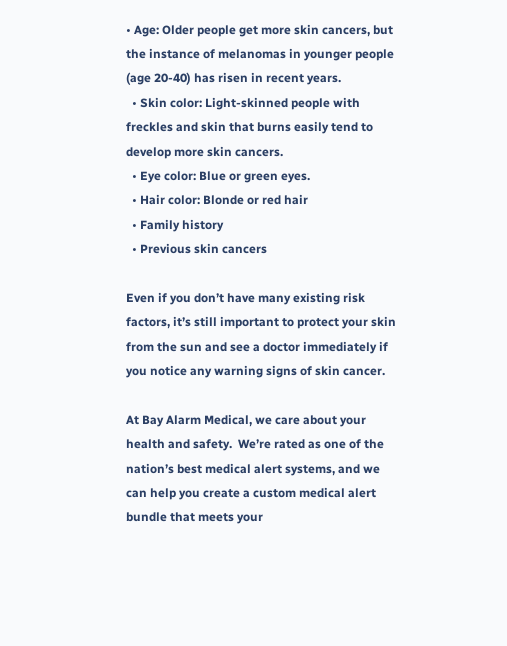• Age: Older people get more skin cancers, but the instance of melanomas in younger people (age 20-40) has risen in recent years.
  • Skin color: Light-skinned people with freckles and skin that burns easily tend to develop more skin cancers.
  • Eye color: Blue or green eyes.
  • Hair color: Blonde or red hair
  • Family history
  • Previous skin cancers

Even if you don’t have many existing risk factors, it’s still important to protect your skin from the sun and see a doctor immediately if you notice any warning signs of skin cancer.

At Bay Alarm Medical, we care about your health and safety.  We’re rated as one of the nation’s best medical alert systems, and we can help you create a custom medical alert bundle that meets your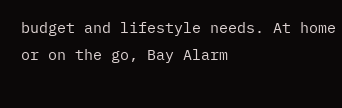budget and lifestyle needs. At home or on the go, Bay Alarm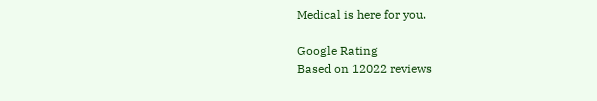Medical is here for you.

Google Rating
Based on 12022 reviews